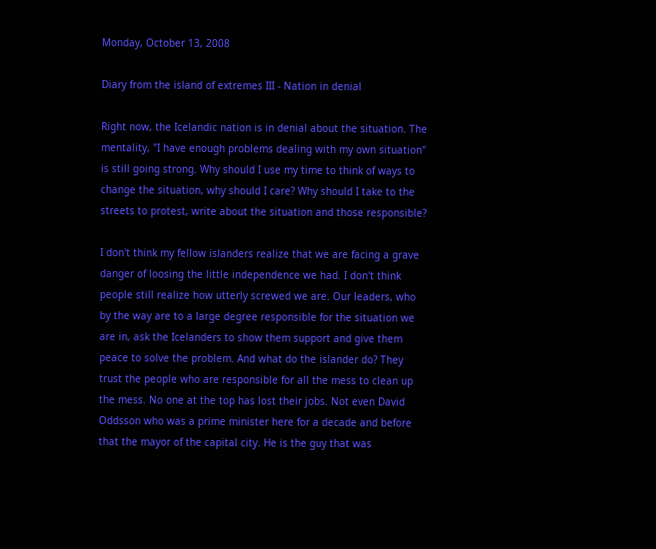Monday, October 13, 2008

Diary from the island of extremes III - Nation in denial

Right now, the Icelandic nation is in denial about the situation. The mentality, "I have enough problems dealing with my own situation" is still going strong. Why should I use my time to think of ways to change the situation, why should I care? Why should I take to the streets to protest, write about the situation and those responsible?

I don't think my fellow islanders realize that we are facing a grave danger of loosing the little independence we had. I don't think people still realize how utterly screwed we are. Our leaders, who by the way are to a large degree responsible for the situation we are in, ask the Icelanders to show them support and give them peace to solve the problem. And what do the islander do? They trust the people who are responsible for all the mess to clean up the mess. No one at the top has lost their jobs. Not even David Oddsson who was a prime minister here for a decade and before that the mayor of the capital city. He is the guy that was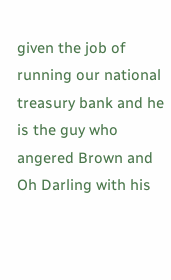given the job of running our national treasury bank and he is the guy who angered Brown and Oh Darling with his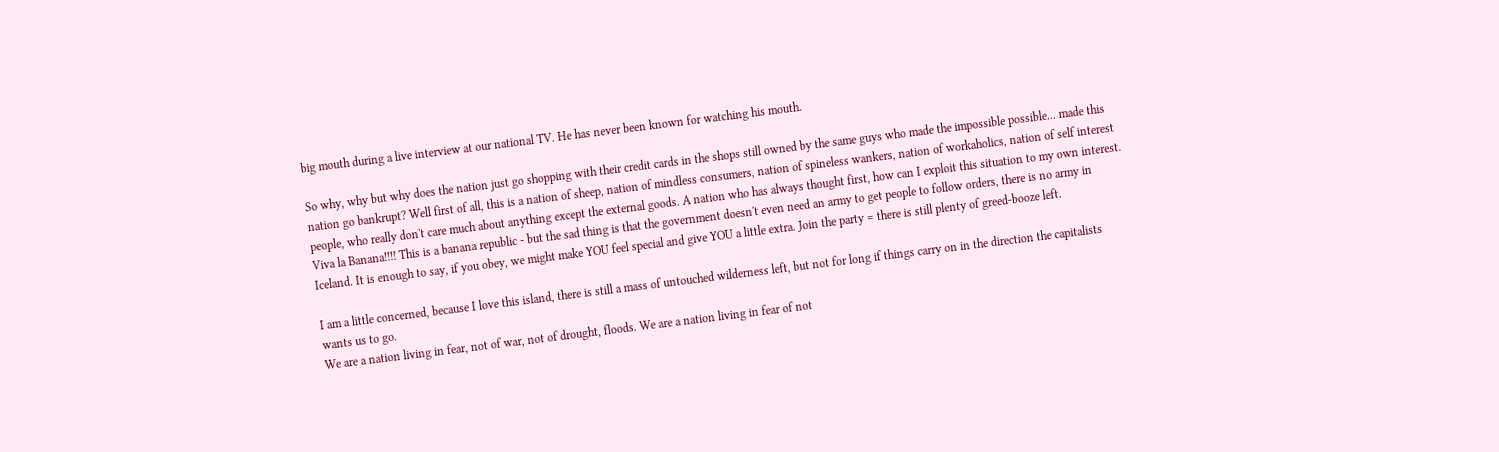big mouth during a live interview at our national TV. He has never been known for watching his mouth.

So why, why but why does the nation just go shopping with their credit cards in the shops still owned by the same guys who made the impossible possible... made this nation go bankrupt? Well first of all, this is a nation of sheep, nation of mindless consumers, nation of spineless wankers, nation of workaholics, nation of self interest people, who really don't care much about anything except the external goods. A nation who has always thought first, how can I exploit this situation to my own interest. Viva la Banana!!!! This is a banana republic - but the sad thing is that the government doesn't even need an army to get people to follow orders, there is no army in Iceland. It is enough to say, if you obey, we might make YOU feel special and give YOU a little extra. Join the party = there is still plenty of greed-booze left.

I am a little concerned, because I love this island, there is still a mass of untouched wilderness left, but not for long if things carry on in the direction the capitalists wants us to go.
We are a nation living in fear, not of war, not of drought, floods. We are a nation living in fear of not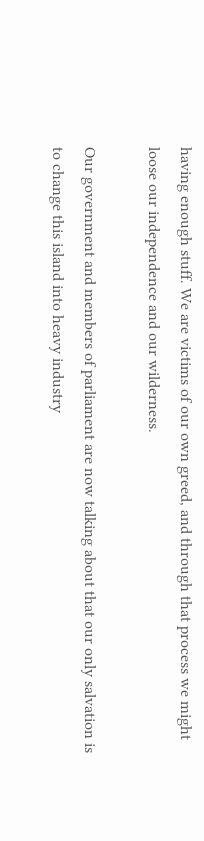having enough stuff. We are victims of our own greed, and through that process we might loose our independence and our wilderness.

Our government and members of parliament are now talking about that our only salvation is to change this island into heavy industry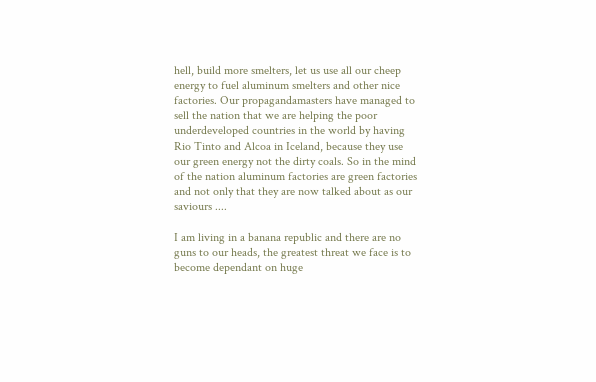hell, build more smelters, let us use all our cheep energy to fuel aluminum smelters and other nice factories. Our propagandamasters have managed to sell the nation that we are helping the poor underdeveloped countries in the world by having Rio Tinto and Alcoa in Iceland, because they use our green energy not the dirty coals. So in the mind of the nation aluminum factories are green factories and not only that they are now talked about as our saviours ....

I am living in a banana republic and there are no guns to our heads, the greatest threat we face is to become dependant on huge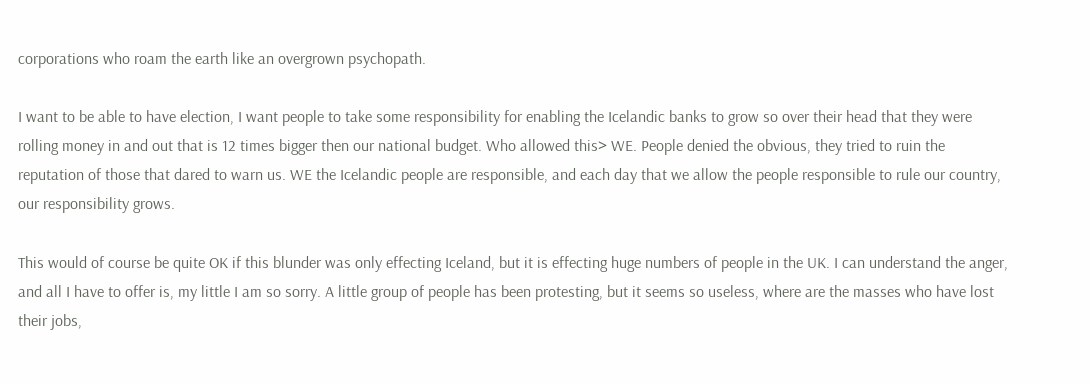corporations who roam the earth like an overgrown psychopath.

I want to be able to have election, I want people to take some responsibility for enabling the Icelandic banks to grow so over their head that they were rolling money in and out that is 12 times bigger then our national budget. Who allowed this> WE. People denied the obvious, they tried to ruin the reputation of those that dared to warn us. WE the Icelandic people are responsible, and each day that we allow the people responsible to rule our country, our responsibility grows.

This would of course be quite OK if this blunder was only effecting Iceland, but it is effecting huge numbers of people in the UK. I can understand the anger, and all I have to offer is, my little I am so sorry. A little group of people has been protesting, but it seems so useless, where are the masses who have lost their jobs,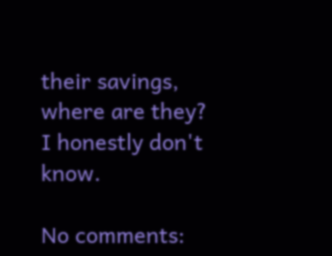their savings, where are they? I honestly don't know.

No comments: